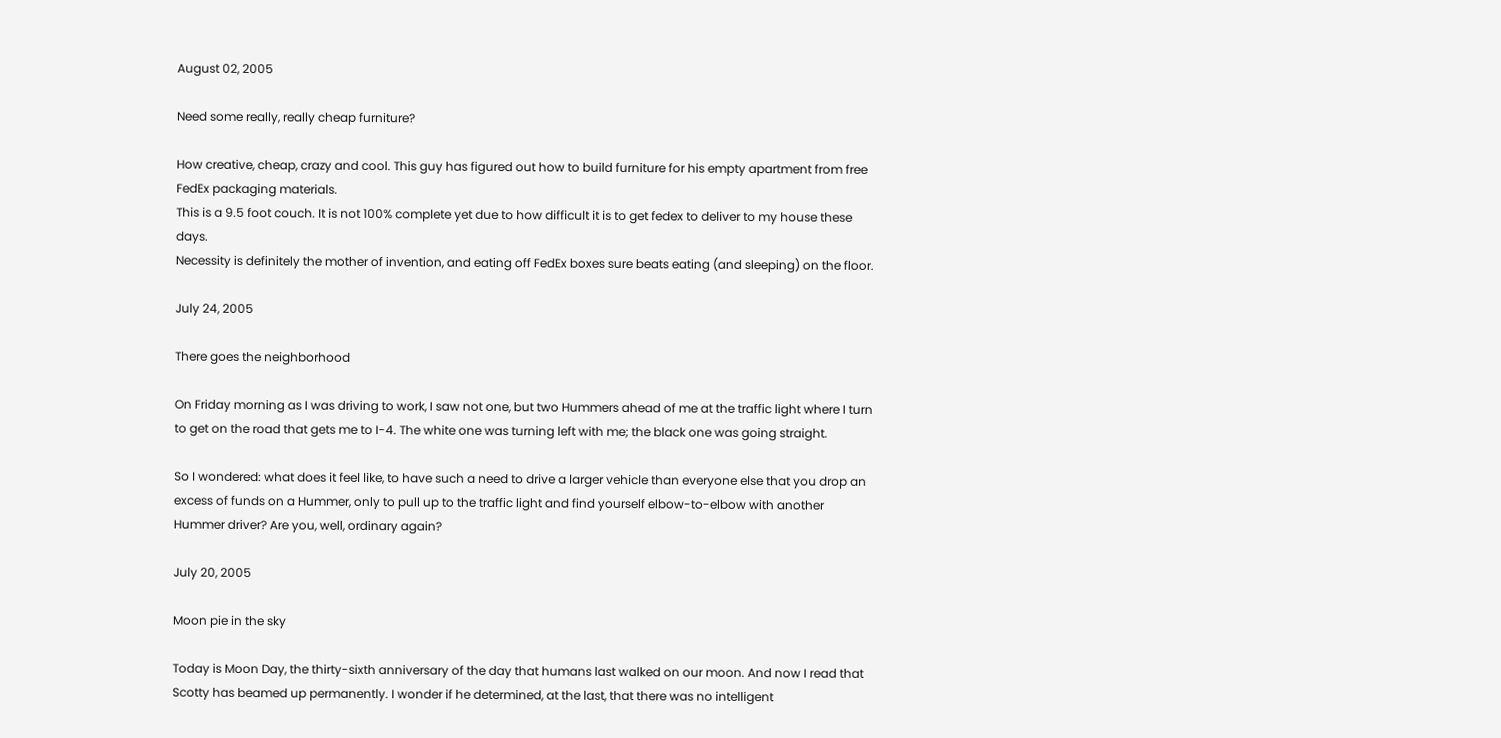August 02, 2005

Need some really, really cheap furniture?

How creative, cheap, crazy and cool. This guy has figured out how to build furniture for his empty apartment from free FedEx packaging materials.
This is a 9.5 foot couch. It is not 100% complete yet due to how difficult it is to get fedex to deliver to my house these days.
Necessity is definitely the mother of invention, and eating off FedEx boxes sure beats eating (and sleeping) on the floor.

July 24, 2005

There goes the neighborhood

On Friday morning as I was driving to work, I saw not one, but two Hummers ahead of me at the traffic light where I turn to get on the road that gets me to I-4. The white one was turning left with me; the black one was going straight.

So I wondered: what does it feel like, to have such a need to drive a larger vehicle than everyone else that you drop an excess of funds on a Hummer, only to pull up to the traffic light and find yourself elbow-to-elbow with another Hummer driver? Are you, well, ordinary again?

July 20, 2005

Moon pie in the sky

Today is Moon Day, the thirty-sixth anniversary of the day that humans last walked on our moon. And now I read that Scotty has beamed up permanently. I wonder if he determined, at the last, that there was no intelligent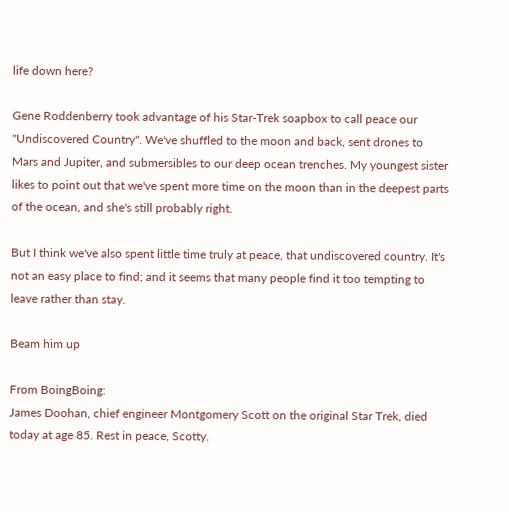life down here?

Gene Roddenberry took advantage of his Star-Trek soapbox to call peace our "Undiscovered Country". We've shuffled to the moon and back, sent drones to Mars and Jupiter, and submersibles to our deep ocean trenches. My youngest sister likes to point out that we've spent more time on the moon than in the deepest parts of the ocean, and she's still probably right.

But I think we've also spent little time truly at peace, that undiscovered country. It's not an easy place to find; and it seems that many people find it too tempting to leave rather than stay.

Beam him up

From BoingBoing:
James Doohan, chief engineer Montgomery Scott on the original Star Trek, died today at age 85. Rest in peace, Scotty.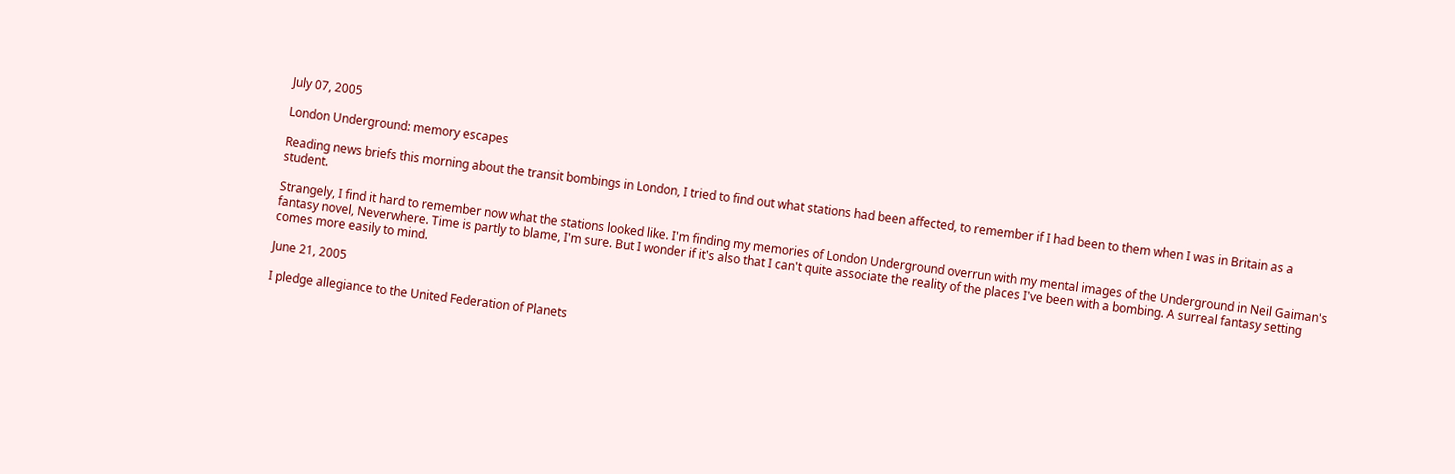July 07, 2005

London Underground: memory escapes

Reading news briefs this morning about the transit bombings in London, I tried to find out what stations had been affected, to remember if I had been to them when I was in Britain as a student.

Strangely, I find it hard to remember now what the stations looked like. I'm finding my memories of London Underground overrun with my mental images of the Underground in Neil Gaiman's fantasy novel, Neverwhere. Time is partly to blame, I'm sure. But I wonder if it's also that I can't quite associate the reality of the places I've been with a bombing. A surreal fantasy setting comes more easily to mind.

June 21, 2005

I pledge allegiance to the United Federation of Planets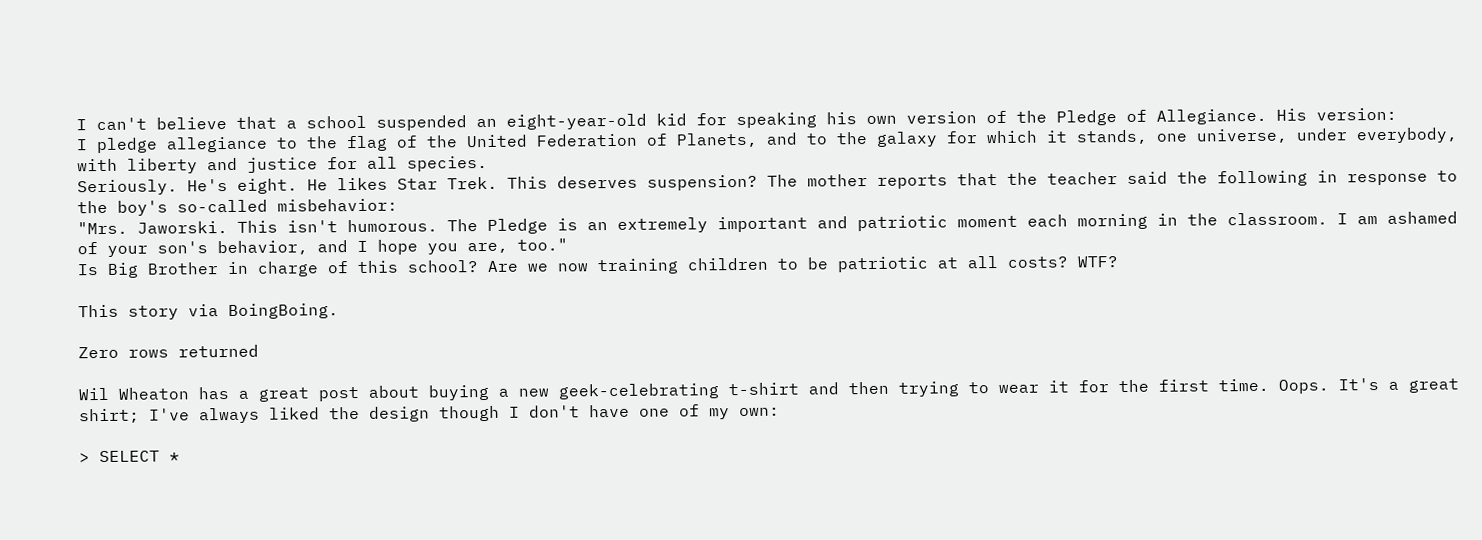I can't believe that a school suspended an eight-year-old kid for speaking his own version of the Pledge of Allegiance. His version:
I pledge allegiance to the flag of the United Federation of Planets, and to the galaxy for which it stands, one universe, under everybody, with liberty and justice for all species.
Seriously. He's eight. He likes Star Trek. This deserves suspension? The mother reports that the teacher said the following in response to the boy's so-called misbehavior:
"Mrs. Jaworski. This isn't humorous. The Pledge is an extremely important and patriotic moment each morning in the classroom. I am ashamed of your son's behavior, and I hope you are, too."
Is Big Brother in charge of this school? Are we now training children to be patriotic at all costs? WTF?

This story via BoingBoing.

Zero rows returned

Wil Wheaton has a great post about buying a new geek-celebrating t-shirt and then trying to wear it for the first time. Oops. It's a great shirt; I've always liked the design though I don't have one of my own:

> SELECT *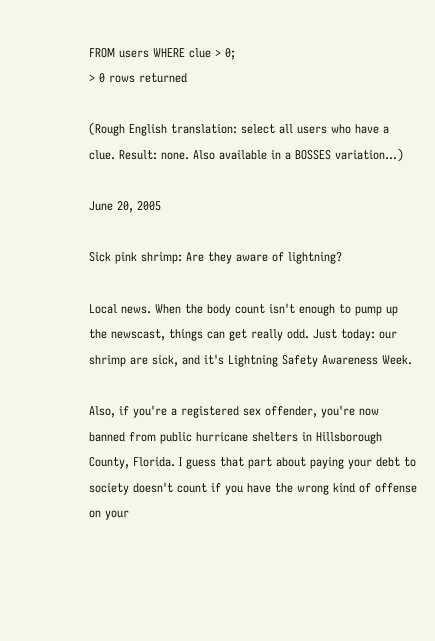FROM users WHERE clue > 0;
> 0 rows returned

(Rough English translation: select all users who have a clue. Result: none. Also available in a BOSSES variation...)

June 20, 2005

Sick pink shrimp: Are they aware of lightning?

Local news. When the body count isn't enough to pump up the newscast, things can get really odd. Just today: our shrimp are sick, and it's Lightning Safety Awareness Week.

Also, if you're a registered sex offender, you're now banned from public hurricane shelters in Hillsborough County, Florida. I guess that part about paying your debt to society doesn't count if you have the wrong kind of offense on your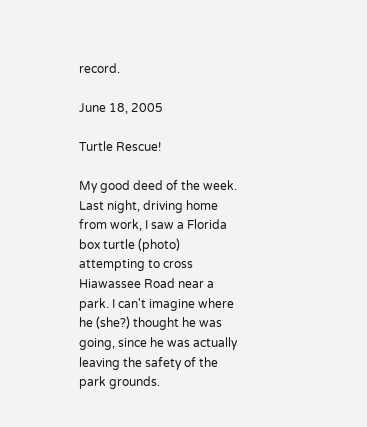record.

June 18, 2005

Turtle Rescue!

My good deed of the week. Last night, driving home from work, I saw a Florida box turtle (photo) attempting to cross Hiawassee Road near a park. I can't imagine where he (she?) thought he was going, since he was actually leaving the safety of the park grounds.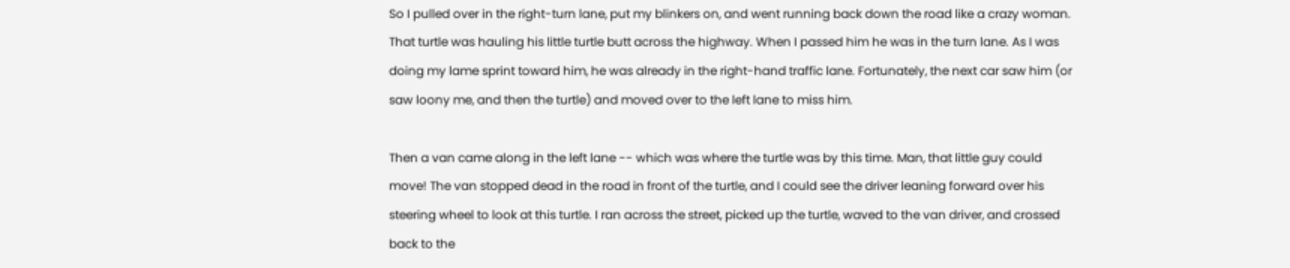So I pulled over in the right-turn lane, put my blinkers on, and went running back down the road like a crazy woman. That turtle was hauling his little turtle butt across the highway. When I passed him he was in the turn lane. As I was doing my lame sprint toward him, he was already in the right-hand traffic lane. Fortunately, the next car saw him (or saw loony me, and then the turtle) and moved over to the left lane to miss him.

Then a van came along in the left lane -- which was where the turtle was by this time. Man, that little guy could move! The van stopped dead in the road in front of the turtle, and I could see the driver leaning forward over his steering wheel to look at this turtle. I ran across the street, picked up the turtle, waved to the van driver, and crossed back to the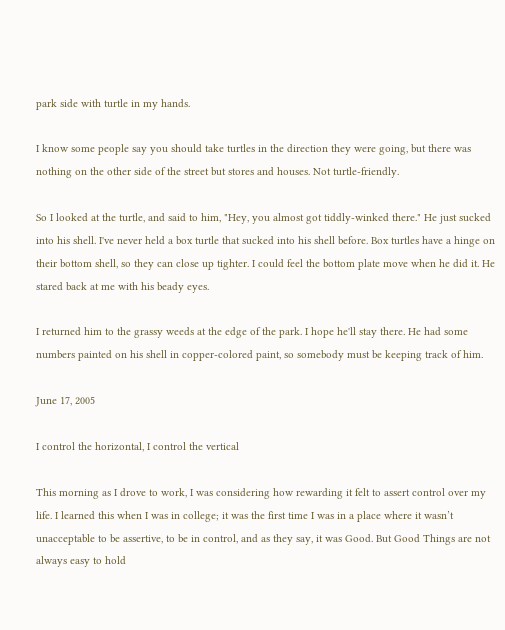park side with turtle in my hands.

I know some people say you should take turtles in the direction they were going, but there was nothing on the other side of the street but stores and houses. Not turtle-friendly.

So I looked at the turtle, and said to him, "Hey, you almost got tiddly-winked there." He just sucked into his shell. I've never held a box turtle that sucked into his shell before. Box turtles have a hinge on their bottom shell, so they can close up tighter. I could feel the bottom plate move when he did it. He stared back at me with his beady eyes.

I returned him to the grassy weeds at the edge of the park. I hope he'll stay there. He had some numbers painted on his shell in copper-colored paint, so somebody must be keeping track of him.

June 17, 2005

I control the horizontal, I control the vertical

This morning as I drove to work, I was considering how rewarding it felt to assert control over my life. I learned this when I was in college; it was the first time I was in a place where it wasn’t unacceptable to be assertive, to be in control, and as they say, it was Good. But Good Things are not always easy to hold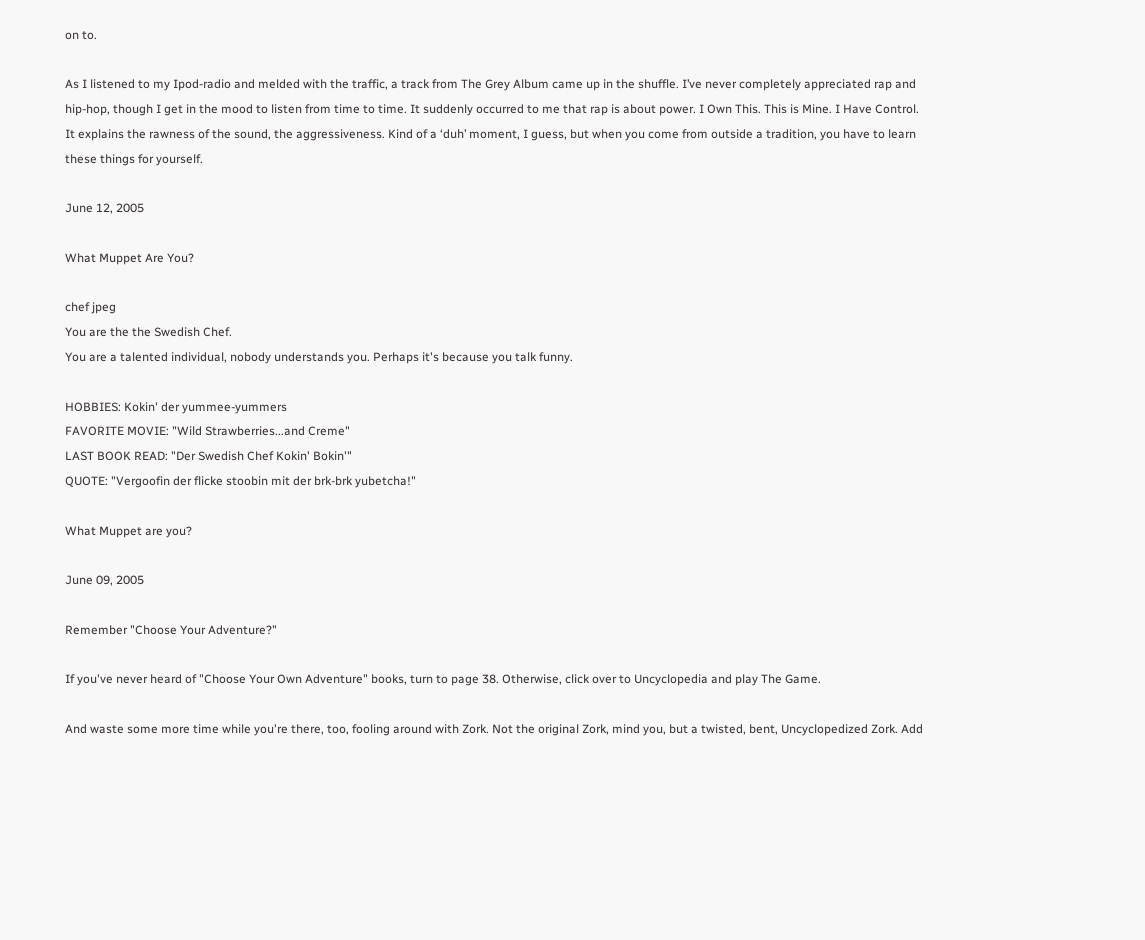on to.

As I listened to my Ipod-radio and melded with the traffic, a track from The Grey Album came up in the shuffle. I’ve never completely appreciated rap and hip-hop, though I get in the mood to listen from time to time. It suddenly occurred to me that rap is about power. I Own This. This is Mine. I Have Control. It explains the rawness of the sound, the aggressiveness. Kind of a ‘duh’ moment, I guess, but when you come from outside a tradition, you have to learn these things for yourself.

June 12, 2005

What Muppet Are You?

chef jpeg
You are the the Swedish Chef.
You are a talented individual, nobody understands you. Perhaps it's because you talk funny.

HOBBIES: Kokin' der yummee-yummers
FAVORITE MOVIE: "Wild Strawberries...and Creme"
LAST BOOK READ: "Der Swedish Chef Kokin' Bokin'"
QUOTE: "Vergoofin der flicke stoobin mit der brk-brk yubetcha!"

What Muppet are you?

June 09, 2005

Remember "Choose Your Adventure?"

If you've never heard of "Choose Your Own Adventure" books, turn to page 38. Otherwise, click over to Uncyclopedia and play The Game.

And waste some more time while you're there, too, fooling around with Zork. Not the original Zork, mind you, but a twisted, bent, Uncyclopedized Zork. Add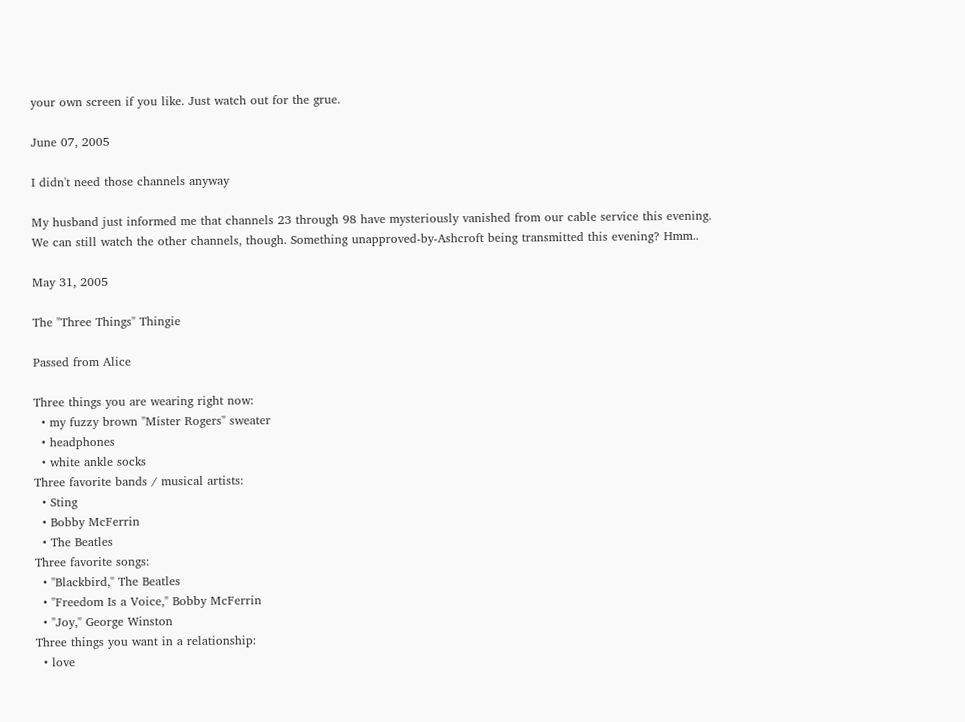your own screen if you like. Just watch out for the grue.

June 07, 2005

I didn't need those channels anyway

My husband just informed me that channels 23 through 98 have mysteriously vanished from our cable service this evening. We can still watch the other channels, though. Something unapproved-by-Ashcroft being transmitted this evening? Hmm..

May 31, 2005

The "Three Things" Thingie

Passed from Alice

Three things you are wearing right now:
  • my fuzzy brown "Mister Rogers" sweater
  • headphones
  • white ankle socks
Three favorite bands / musical artists:
  • Sting
  • Bobby McFerrin
  • The Beatles
Three favorite songs:
  • "Blackbird," The Beatles
  • "Freedom Is a Voice," Bobby McFerrin
  • "Joy," George Winston
Three things you want in a relationship:
  • love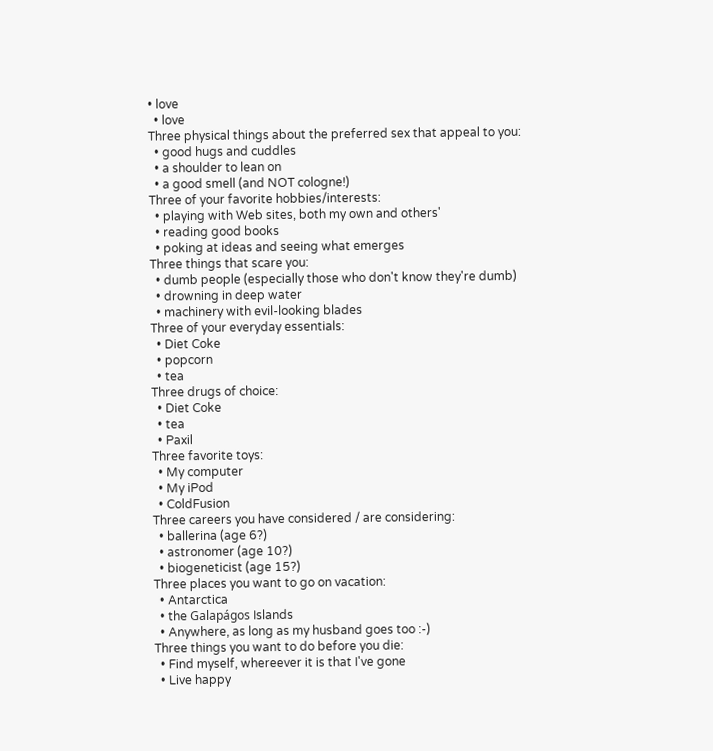• love
  • love
Three physical things about the preferred sex that appeal to you:
  • good hugs and cuddles
  • a shoulder to lean on
  • a good smell (and NOT cologne!)
Three of your favorite hobbies/interests:
  • playing with Web sites, both my own and others'
  • reading good books
  • poking at ideas and seeing what emerges
Three things that scare you:
  • dumb people (especially those who don't know they're dumb)
  • drowning in deep water
  • machinery with evil-looking blades
Three of your everyday essentials:
  • Diet Coke
  • popcorn
  • tea
Three drugs of choice:
  • Diet Coke
  • tea
  • Paxil
Three favorite toys:
  • My computer
  • My iPod
  • ColdFusion
Three careers you have considered / are considering:
  • ballerina (age 6?)
  • astronomer (age 10?)
  • biogeneticist (age 15?)
Three places you want to go on vacation:
  • Antarctica
  • the Galapágos Islands
  • Anywhere, as long as my husband goes too :-)
Three things you want to do before you die:
  • Find myself, whereever it is that I've gone
  • Live happy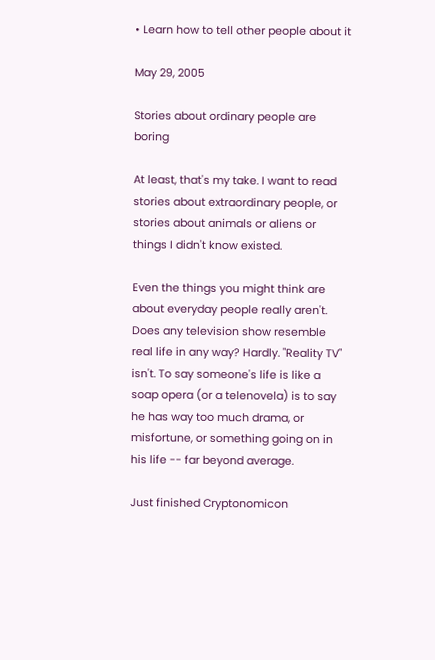• Learn how to tell other people about it

May 29, 2005

Stories about ordinary people are boring

At least, that's my take. I want to read stories about extraordinary people, or stories about animals or aliens or things I didn't know existed.

Even the things you might think are about everyday people really aren't. Does any television show resemble real life in any way? Hardly. "Reality TV" isn't. To say someone's life is like a soap opera (or a telenovela) is to say he has way too much drama, or misfortune, or something going on in his life -- far beyond average.

Just finished Cryptonomicon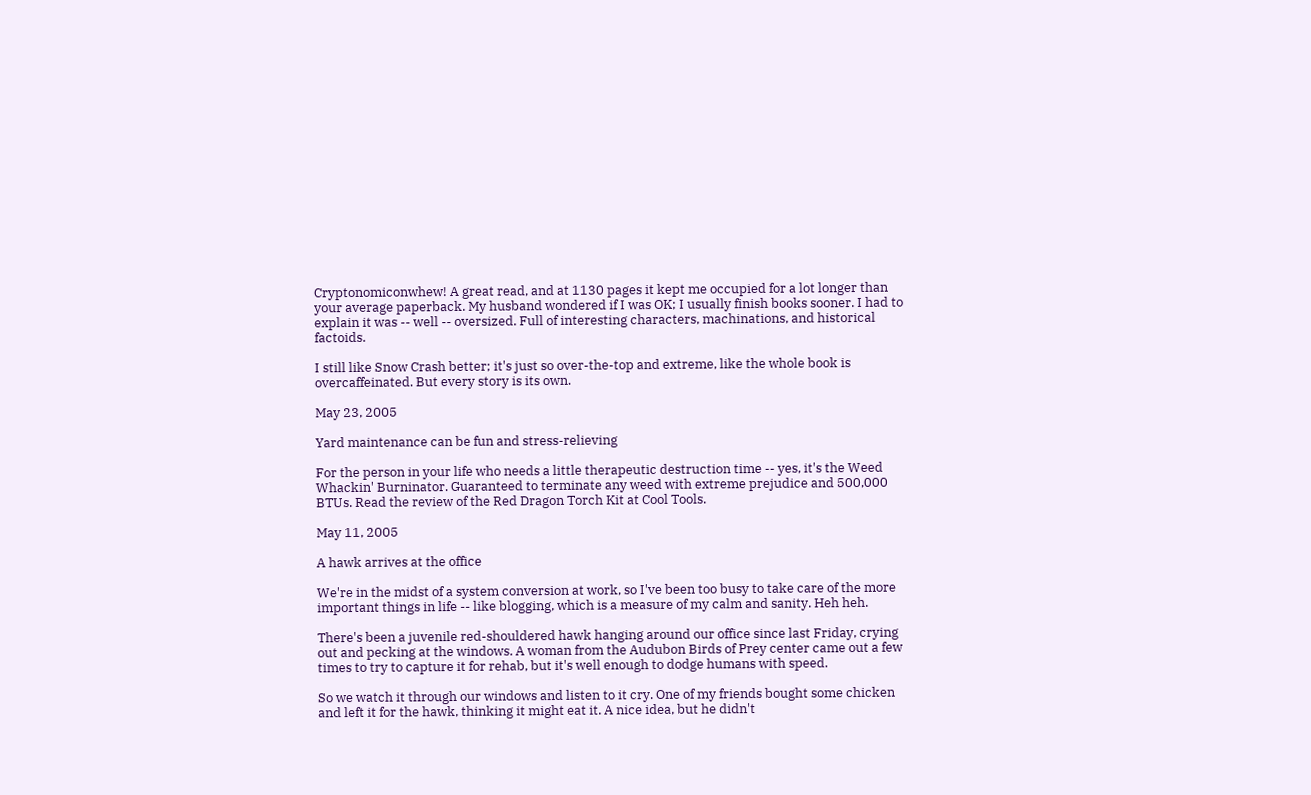Cryptonomiconwhew! A great read, and at 1130 pages it kept me occupied for a lot longer than your average paperback. My husband wondered if I was OK; I usually finish books sooner. I had to explain it was -- well -- oversized. Full of interesting characters, machinations, and historical factoids.

I still like Snow Crash better; it's just so over-the-top and extreme, like the whole book is overcaffeinated. But every story is its own.

May 23, 2005

Yard maintenance can be fun and stress-relieving

For the person in your life who needs a little therapeutic destruction time -- yes, it's the Weed Whackin' Burninator. Guaranteed to terminate any weed with extreme prejudice and 500,000 BTUs. Read the review of the Red Dragon Torch Kit at Cool Tools.

May 11, 2005

A hawk arrives at the office

We're in the midst of a system conversion at work, so I've been too busy to take care of the more important things in life -- like blogging, which is a measure of my calm and sanity. Heh heh.

There's been a juvenile red-shouldered hawk hanging around our office since last Friday, crying out and pecking at the windows. A woman from the Audubon Birds of Prey center came out a few times to try to capture it for rehab, but it's well enough to dodge humans with speed.

So we watch it through our windows and listen to it cry. One of my friends bought some chicken and left it for the hawk, thinking it might eat it. A nice idea, but he didn't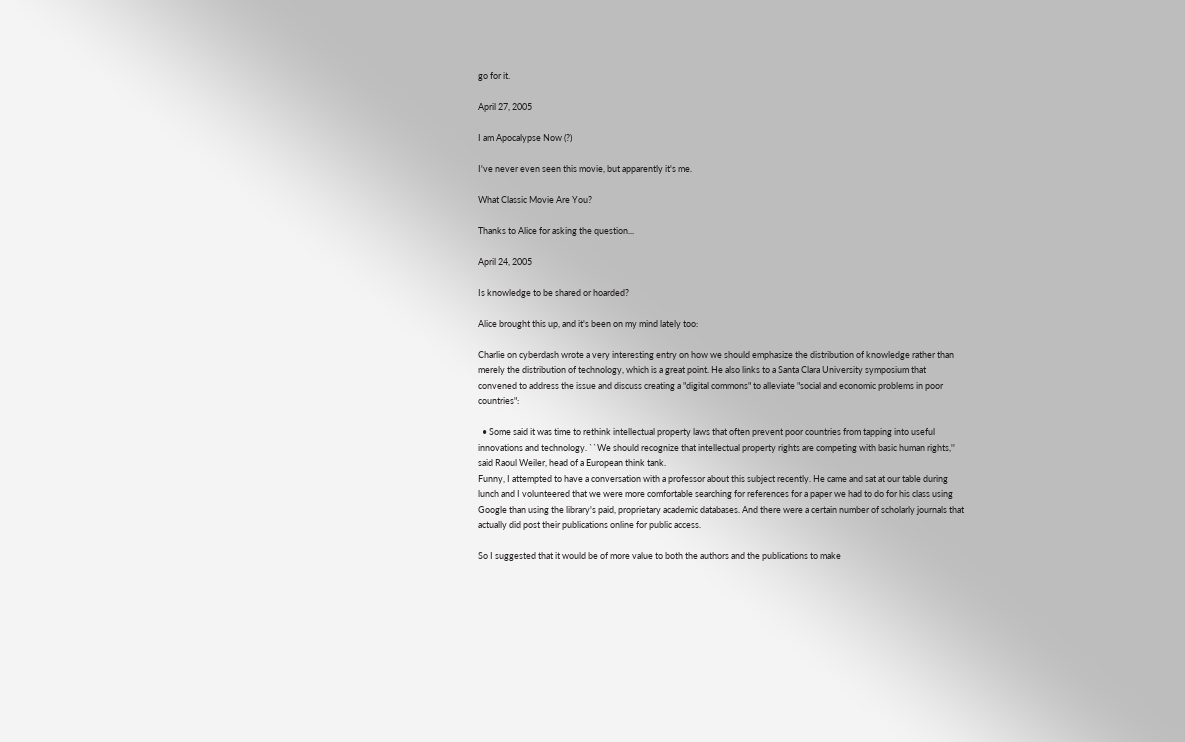go for it.

April 27, 2005

I am Apocalypse Now (?)

I've never even seen this movie, but apparently it's me.

What Classic Movie Are You?

Thanks to Alice for asking the question...

April 24, 2005

Is knowledge to be shared or hoarded?

Alice brought this up, and it's been on my mind lately too:

Charlie on cyberdash wrote a very interesting entry on how we should emphasize the distribution of knowledge rather than merely the distribution of technology, which is a great point. He also links to a Santa Clara University symposium that convened to address the issue and discuss creating a "digital commons" to alleviate "social and economic problems in poor countries":

  • Some said it was time to rethink intellectual property laws that often prevent poor countries from tapping into useful innovations and technology. ``We should recognize that intellectual property rights are competing with basic human rights,'' said Raoul Weiler, head of a European think tank.
Funny, I attempted to have a conversation with a professor about this subject recently. He came and sat at our table during lunch and I volunteered that we were more comfortable searching for references for a paper we had to do for his class using Google than using the library's paid, proprietary academic databases. And there were a certain number of scholarly journals that actually did post their publications online for public access.

So I suggested that it would be of more value to both the authors and the publications to make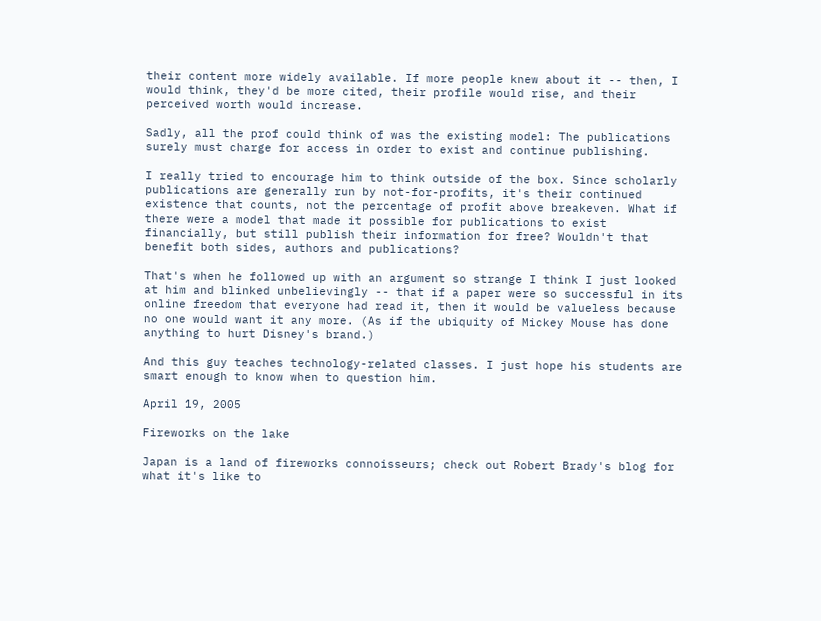their content more widely available. If more people knew about it -- then, I would think, they'd be more cited, their profile would rise, and their perceived worth would increase.

Sadly, all the prof could think of was the existing model: The publications surely must charge for access in order to exist and continue publishing.

I really tried to encourage him to think outside of the box. Since scholarly publications are generally run by not-for-profits, it's their continued existence that counts, not the percentage of profit above breakeven. What if there were a model that made it possible for publications to exist financially, but still publish their information for free? Wouldn't that benefit both sides, authors and publications?

That's when he followed up with an argument so strange I think I just looked at him and blinked unbelievingly -- that if a paper were so successful in its online freedom that everyone had read it, then it would be valueless because no one would want it any more. (As if the ubiquity of Mickey Mouse has done anything to hurt Disney's brand.)

And this guy teaches technology-related classes. I just hope his students are smart enough to know when to question him.

April 19, 2005

Fireworks on the lake

Japan is a land of fireworks connoisseurs; check out Robert Brady's blog for what it's like to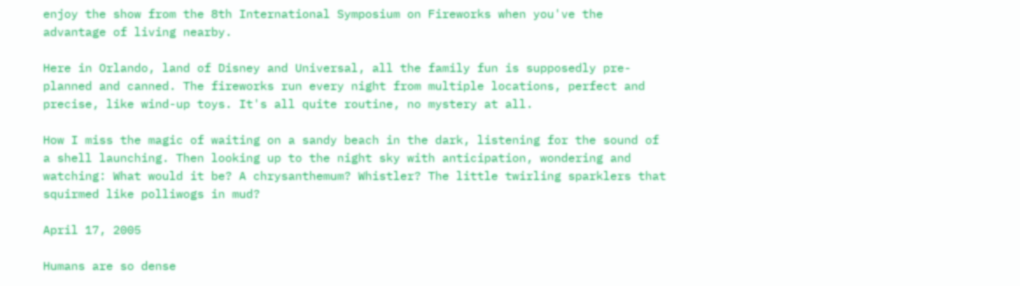enjoy the show from the 8th International Symposium on Fireworks when you've the advantage of living nearby.

Here in Orlando, land of Disney and Universal, all the family fun is supposedly pre-planned and canned. The fireworks run every night from multiple locations, perfect and precise, like wind-up toys. It's all quite routine, no mystery at all.

How I miss the magic of waiting on a sandy beach in the dark, listening for the sound of a shell launching. Then looking up to the night sky with anticipation, wondering and watching: What would it be? A chrysanthemum? Whistler? The little twirling sparklers that squirmed like polliwogs in mud?

April 17, 2005

Humans are so dense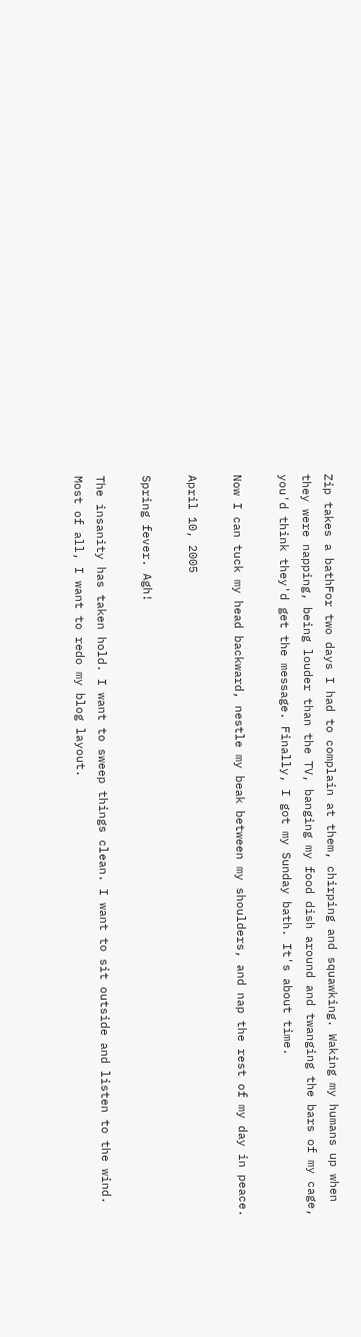Zip takes a bathFor two days I had to complain at them, chirping and squawking. Waking my humans up when they were napping, being louder than the TV, banging my food dish around and twanging the bars of my cage, you'd think they'd get the message. Finally, I got my Sunday bath. It's about time.

Now I can tuck my head backward, nestle my beak between my shoulders, and nap the rest of my day in peace.

April 10, 2005

Spring fever. Agh!

The insanity has taken hold. I want to sweep things clean. I want to sit outside and listen to the wind. Most of all, I want to redo my blog layout.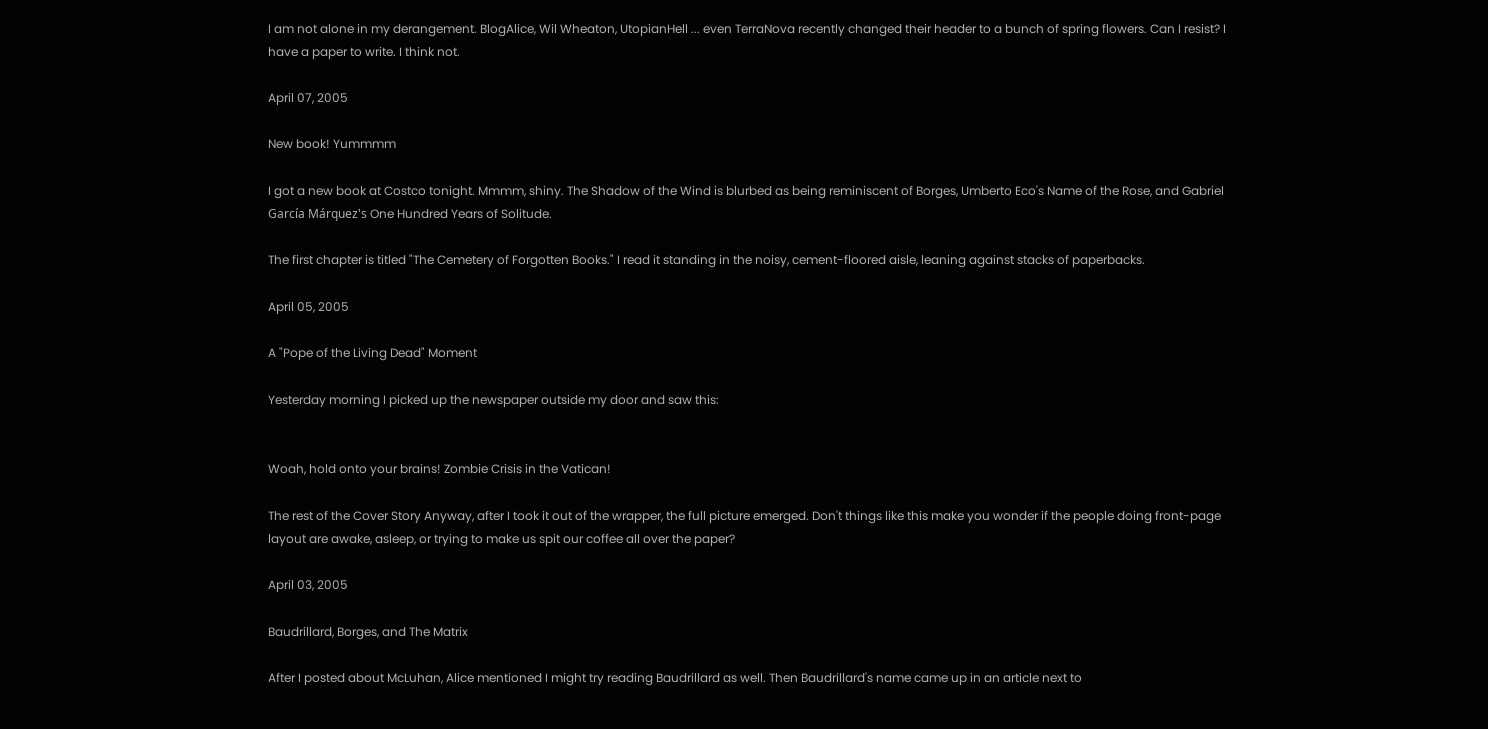I am not alone in my derangement. BlogAlice, Wil Wheaton, UtopianHell ... even TerraNova recently changed their header to a bunch of spring flowers. Can I resist? I have a paper to write. I think not.

April 07, 2005

New book! Yummmm

I got a new book at Costco tonight. Mmmm, shiny. The Shadow of the Wind is blurbed as being reminiscent of Borges, Umberto Eco's Name of the Rose, and Gabriel García Márquez's One Hundred Years of Solitude.

The first chapter is titled "The Cemetery of Forgotten Books." I read it standing in the noisy, cement-floored aisle, leaning against stacks of paperbacks.

April 05, 2005

A "Pope of the Living Dead" Moment

Yesterday morning I picked up the newspaper outside my door and saw this:


Woah, hold onto your brains! Zombie Crisis in the Vatican!

The rest of the Cover Story Anyway, after I took it out of the wrapper, the full picture emerged. Don't things like this make you wonder if the people doing front-page layout are awake, asleep, or trying to make us spit our coffee all over the paper?

April 03, 2005

Baudrillard, Borges, and The Matrix

After I posted about McLuhan, Alice mentioned I might try reading Baudrillard as well. Then Baudrillard's name came up in an article next to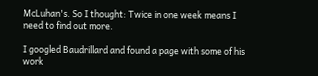McLuhan's. So I thought: Twice in one week means I need to find out more.

I googled Baudrillard and found a page with some of his work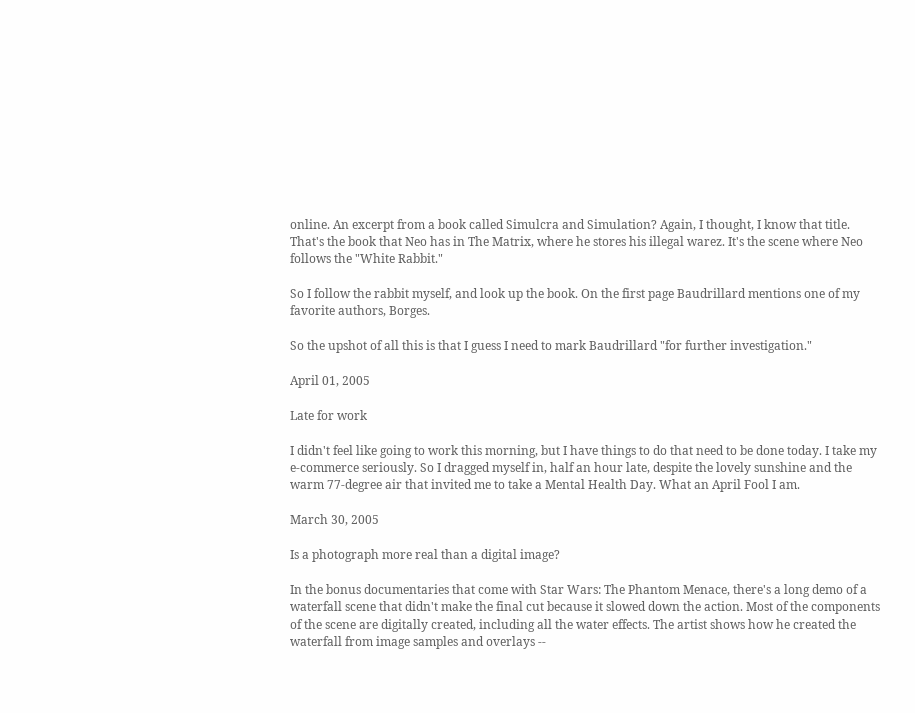online. An excerpt from a book called Simulcra and Simulation? Again, I thought, I know that title. That's the book that Neo has in The Matrix, where he stores his illegal warez. It's the scene where Neo follows the "White Rabbit."

So I follow the rabbit myself, and look up the book. On the first page Baudrillard mentions one of my favorite authors, Borges.

So the upshot of all this is that I guess I need to mark Baudrillard "for further investigation."

April 01, 2005

Late for work

I didn't feel like going to work this morning, but I have things to do that need to be done today. I take my e-commerce seriously. So I dragged myself in, half an hour late, despite the lovely sunshine and the warm 77-degree air that invited me to take a Mental Health Day. What an April Fool I am.

March 30, 2005

Is a photograph more real than a digital image?

In the bonus documentaries that come with Star Wars: The Phantom Menace, there's a long demo of a waterfall scene that didn't make the final cut because it slowed down the action. Most of the components of the scene are digitally created, including all the water effects. The artist shows how he created the waterfall from image samples and overlays --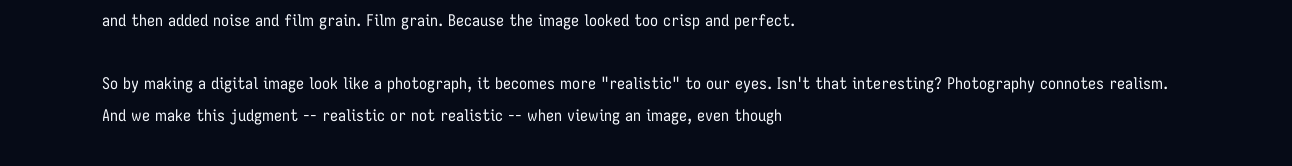and then added noise and film grain. Film grain. Because the image looked too crisp and perfect.

So by making a digital image look like a photograph, it becomes more "realistic" to our eyes. Isn't that interesting? Photography connotes realism. And we make this judgment -- realistic or not realistic -- when viewing an image, even though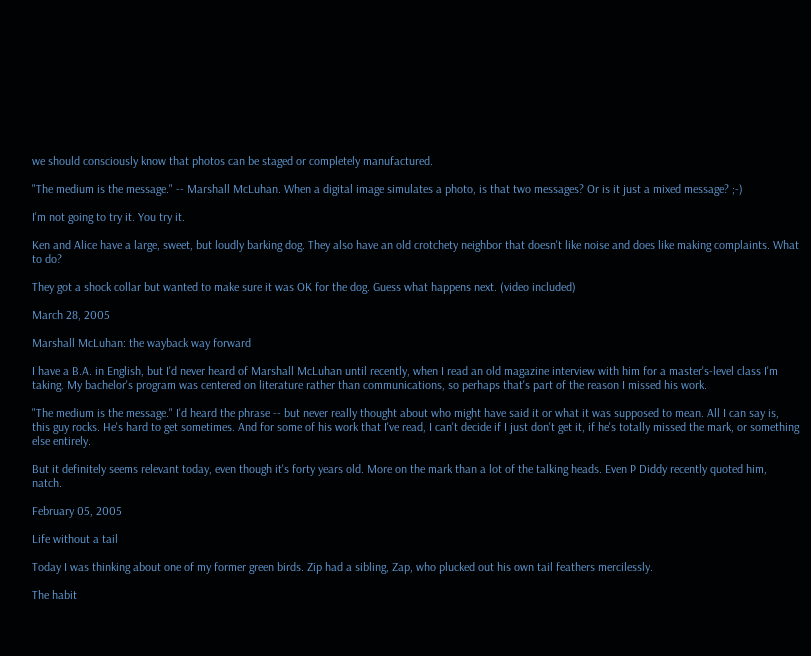we should consciously know that photos can be staged or completely manufactured.

"The medium is the message." -- Marshall McLuhan. When a digital image simulates a photo, is that two messages? Or is it just a mixed message? ;-)

I'm not going to try it. You try it.

Ken and Alice have a large, sweet, but loudly barking dog. They also have an old crotchety neighbor that doesn't like noise and does like making complaints. What to do?

They got a shock collar but wanted to make sure it was OK for the dog. Guess what happens next. (video included)

March 28, 2005

Marshall McLuhan: the wayback way forward

I have a B.A. in English, but I'd never heard of Marshall McLuhan until recently, when I read an old magazine interview with him for a master's-level class I'm taking. My bachelor's program was centered on literature rather than communications, so perhaps that's part of the reason I missed his work.

"The medium is the message." I'd heard the phrase -- but never really thought about who might have said it or what it was supposed to mean. All I can say is, this guy rocks. He's hard to get sometimes. And for some of his work that I've read, I can't decide if I just don't get it, if he's totally missed the mark, or something else entirely.

But it definitely seems relevant today, even though it's forty years old. More on the mark than a lot of the talking heads. Even P Diddy recently quoted him, natch.

February 05, 2005

Life without a tail

Today I was thinking about one of my former green birds. Zip had a sibling, Zap, who plucked out his own tail feathers mercilessly.

The habit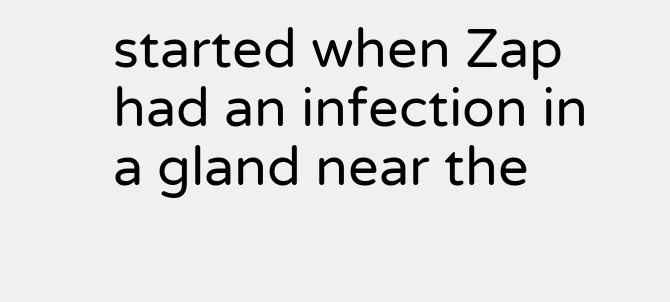started when Zap had an infection in a gland near the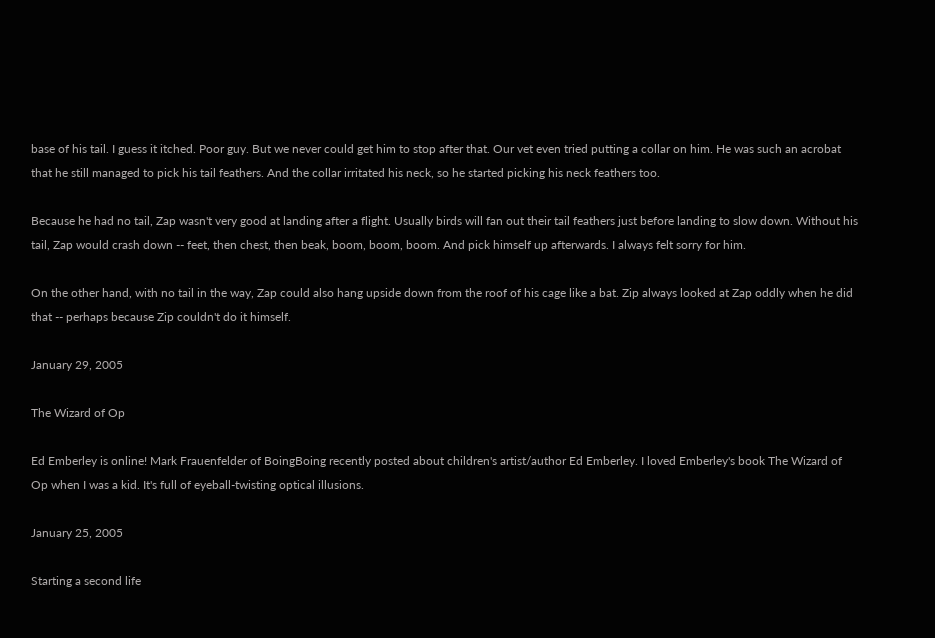base of his tail. I guess it itched. Poor guy. But we never could get him to stop after that. Our vet even tried putting a collar on him. He was such an acrobat that he still managed to pick his tail feathers. And the collar irritated his neck, so he started picking his neck feathers too.

Because he had no tail, Zap wasn't very good at landing after a flight. Usually birds will fan out their tail feathers just before landing to slow down. Without his tail, Zap would crash down -- feet, then chest, then beak, boom, boom, boom. And pick himself up afterwards. I always felt sorry for him.

On the other hand, with no tail in the way, Zap could also hang upside down from the roof of his cage like a bat. Zip always looked at Zap oddly when he did that -- perhaps because Zip couldn't do it himself.

January 29, 2005

The Wizard of Op

Ed Emberley is online! Mark Frauenfelder of BoingBoing recently posted about children's artist/author Ed Emberley. I loved Emberley's book The Wizard of Op when I was a kid. It's full of eyeball-twisting optical illusions.

January 25, 2005

Starting a second life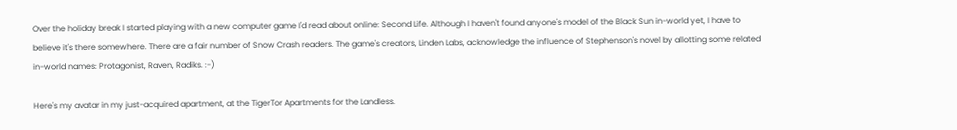Over the holiday break I started playing with a new computer game I'd read about online: Second Life. Although I haven't found anyone's model of the Black Sun in-world yet, I have to believe it's there somewhere. There are a fair number of Snow Crash readers. The game's creators, Linden Labs, acknowledge the influence of Stephenson's novel by allotting some related in-world names: Protagonist, Raven, Radiks. :-)

Here's my avatar in my just-acquired apartment, at the TigerTor Apartments for the Landless.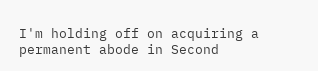I'm holding off on acquiring a permanent abode in Second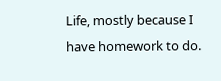Life, mostly because I have homework to do.